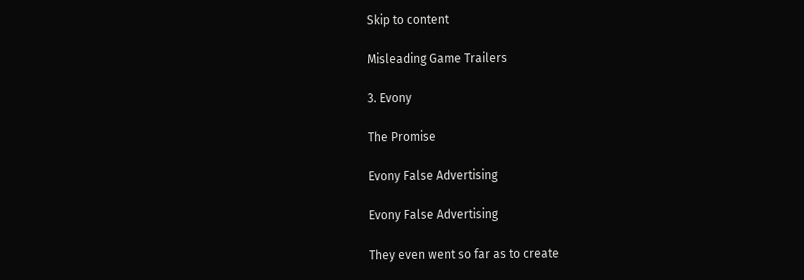Skip to content

Misleading Game Trailers

3. Evony

The Promise

Evony False Advertising

Evony False Advertising

They even went so far as to create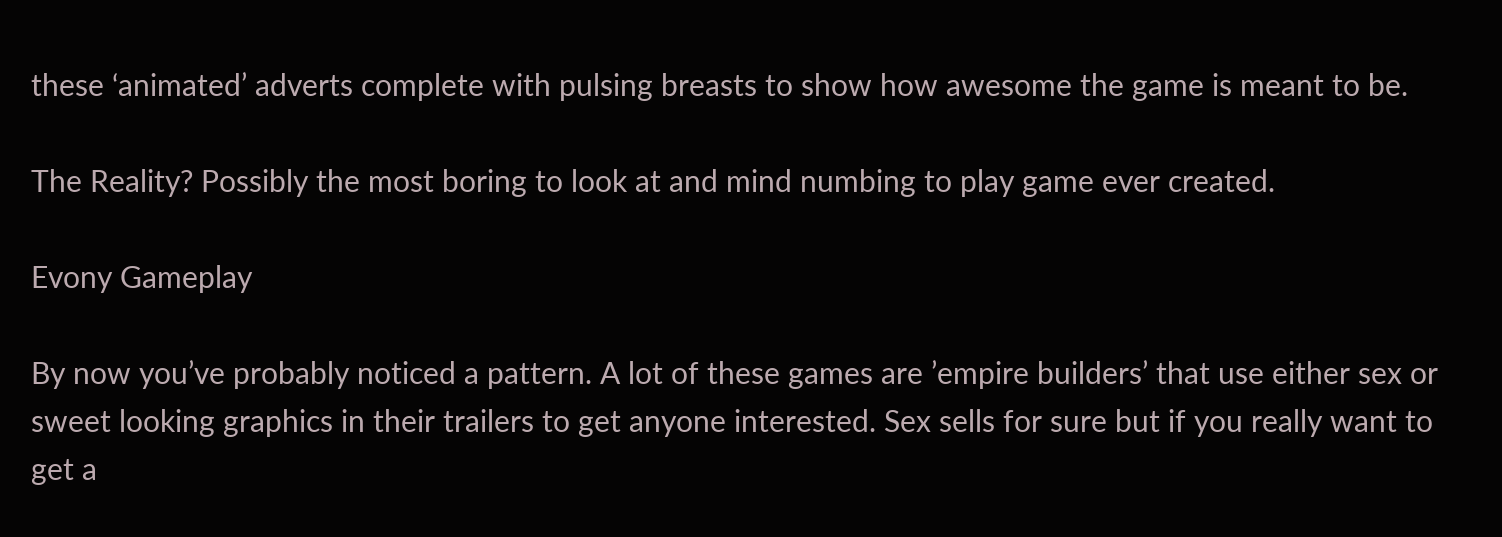these ‘animated’ adverts complete with pulsing breasts to show how awesome the game is meant to be.

The Reality? Possibly the most boring to look at and mind numbing to play game ever created.

Evony Gameplay

By now you’ve probably noticed a pattern. A lot of these games are ’empire builders’ that use either sex or sweet looking graphics in their trailers to get anyone interested. Sex sells for sure but if you really want to get a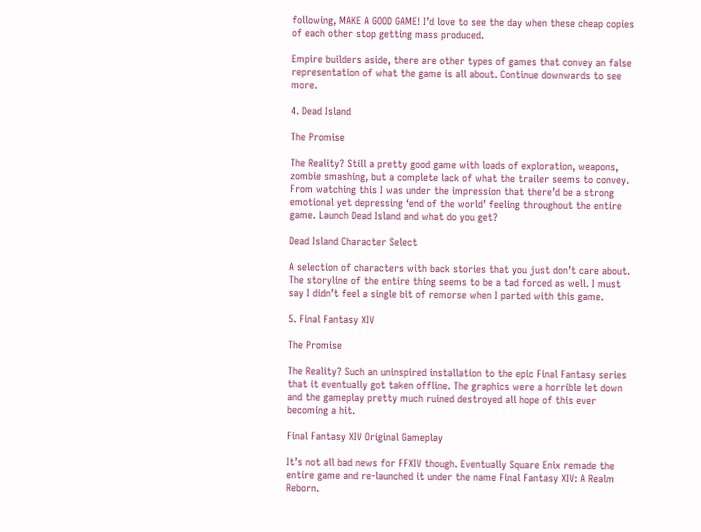following, MAKE A GOOD GAME! I’d love to see the day when these cheap copies of each other stop getting mass produced.

Empire builders aside, there are other types of games that convey an false representation of what the game is all about. Continue downwards to see more.

4. Dead Island

The Promise

The Reality? Still a pretty good game with loads of exploration, weapons, zombie smashing, but a complete lack of what the trailer seems to convey. From watching this I was under the impression that there’d be a strong emotional yet depressing ‘end of the world’ feeling throughout the entire game. Launch Dead Island and what do you get?

Dead Island Character Select

A selection of characters with back stories that you just don’t care about. The storyline of the entire thing seems to be a tad forced as well. I must say I didn’t feel a single bit of remorse when I parted with this game.

5. Final Fantasy XIV

The Promise

The Reality? Such an uninspired installation to the epic Final Fantasy series that it eventually got taken offline. The graphics were a horrible let down and the gameplay pretty much ruined destroyed all hope of this ever becoming a hit.

Final Fantasy XIV Original Gameplay

It’s not all bad news for FFXIV though. Eventually Square Enix remade the entire game and re-launched it under the name Final Fantasy XIV: A Realm Reborn.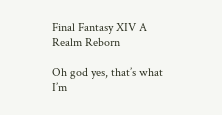Final Fantasy XIV A Realm Reborn

Oh god yes, that’s what I’m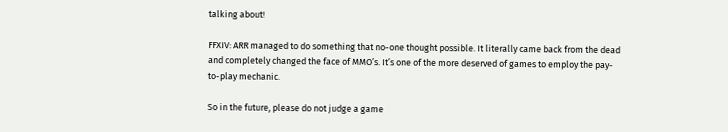talking about!

FFXIV: ARR managed to do something that no-one thought possible. It literally came back from the dead and completely changed the face of MMO’s. It’s one of the more deserved of games to employ the pay-to-play mechanic.

So in the future, please do not judge a game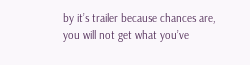by it’s trailer because chances are, you will not get what you’ve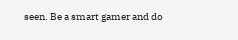seen. Be a smart gamer and do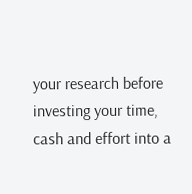your research before investing your time, cash and effort into a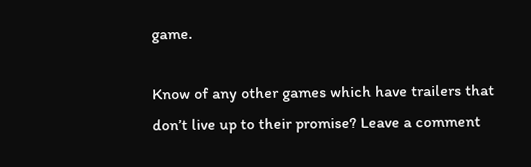game.

Know of any other games which have trailers that don’t live up to their promise? Leave a comment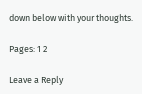down below with your thoughts.

Pages: 1 2

Leave a Reply